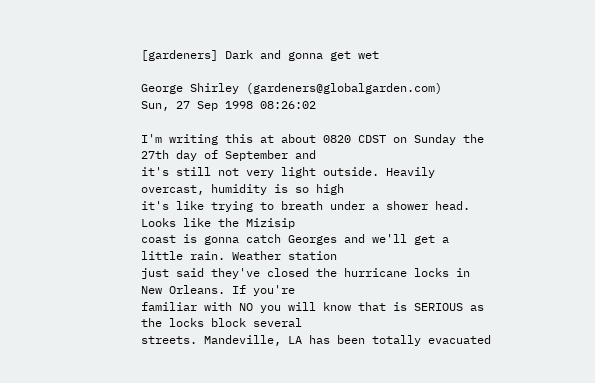[gardeners] Dark and gonna get wet

George Shirley (gardeners@globalgarden.com)
Sun, 27 Sep 1998 08:26:02

I'm writing this at about 0820 CDST on Sunday the 27th day of September and
it's still not very light outside. Heavily overcast, humidity is so high
it's like trying to breath under a shower head. Looks like the Mizisip
coast is gonna catch Georges and we'll get a little rain. Weather station
just said they've closed the hurricane locks in New Orleans. If you're
familiar with NO you will know that is SERIOUS as the locks block several
streets. Mandeville, LA has been totally evacuated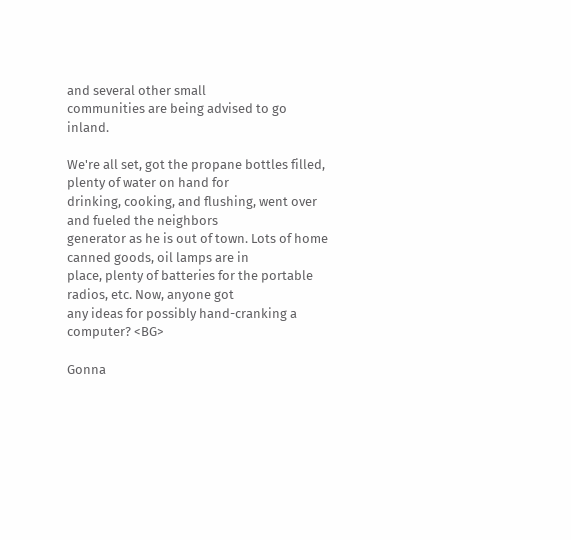and several other small
communities are being advised to go inland.

We're all set, got the propane bottles filled, plenty of water on hand for
drinking, cooking, and flushing, went over and fueled the neighbors
generator as he is out of town. Lots of home canned goods, oil lamps are in
place, plenty of batteries for the portable radios, etc. Now, anyone got
any ideas for possibly hand-cranking a computer? <BG>

Gonna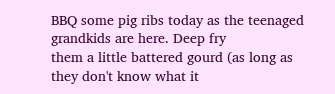BBQ some pig ribs today as the teenaged grandkids are here. Deep fry
them a little battered gourd (as long as they don't know what it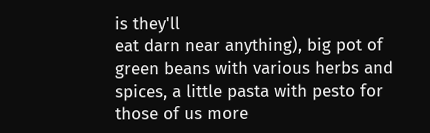is they'll
eat darn near anything), big pot of green beans with various herbs and
spices, a little pasta with pesto for those of us more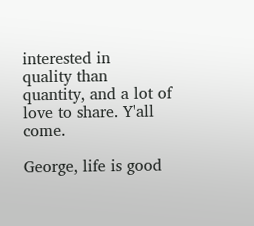interested in
quality than quantity, and a lot of love to share. Y'all come.

George, life is good